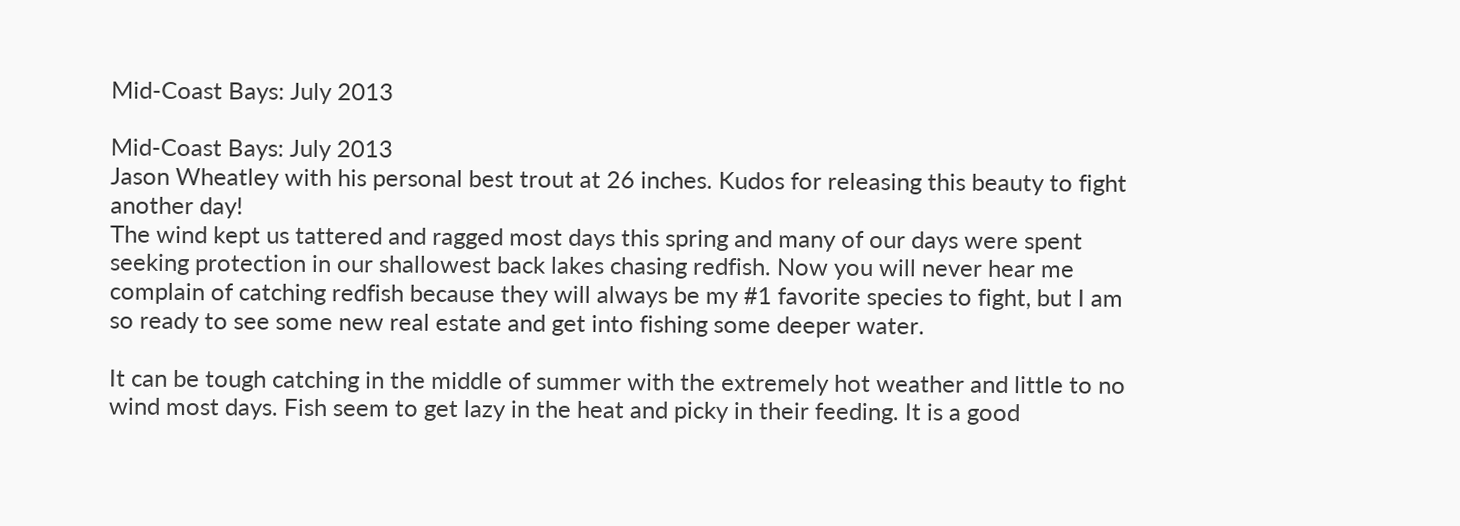Mid-Coast Bays: July 2013

Mid-Coast Bays: July 2013
Jason Wheatley with his personal best trout at 26 inches. Kudos for releasing this beauty to fight another day!
The wind kept us tattered and ragged most days this spring and many of our days were spent seeking protection in our shallowest back lakes chasing redfish. Now you will never hear me complain of catching redfish because they will always be my #1 favorite species to fight, but I am so ready to see some new real estate and get into fishing some deeper water.

It can be tough catching in the middle of summer with the extremely hot weather and little to no wind most days. Fish seem to get lazy in the heat and picky in their feeding. It is a good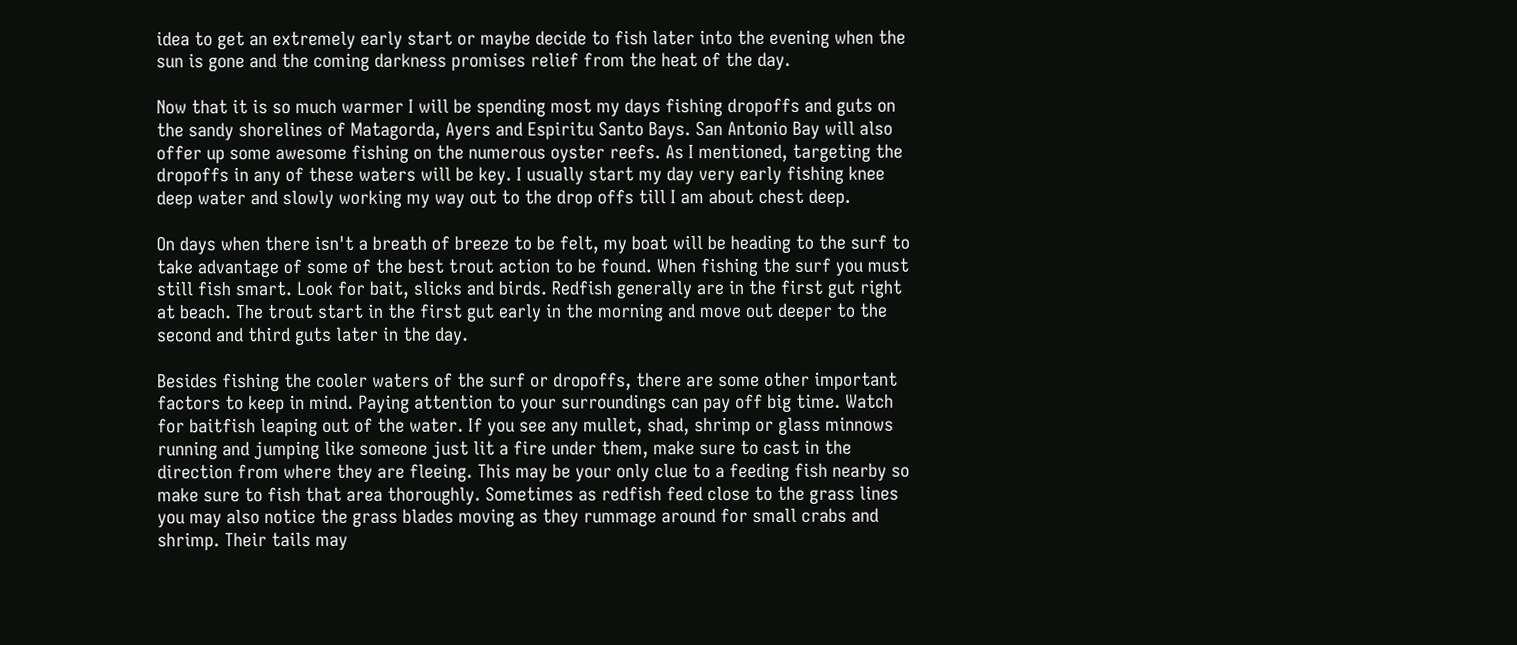idea to get an extremely early start or maybe decide to fish later into the evening when the sun is gone and the coming darkness promises relief from the heat of the day.

Now that it is so much warmer I will be spending most my days fishing dropoffs and guts on the sandy shorelines of Matagorda, Ayers and Espiritu Santo Bays. San Antonio Bay will also offer up some awesome fishing on the numerous oyster reefs. As I mentioned, targeting the dropoffs in any of these waters will be key. I usually start my day very early fishing knee deep water and slowly working my way out to the drop offs till I am about chest deep.

On days when there isn't a breath of breeze to be felt, my boat will be heading to the surf to take advantage of some of the best trout action to be found. When fishing the surf you must still fish smart. Look for bait, slicks and birds. Redfish generally are in the first gut right at beach. The trout start in the first gut early in the morning and move out deeper to the second and third guts later in the day.

Besides fishing the cooler waters of the surf or dropoffs, there are some other important factors to keep in mind. Paying attention to your surroundings can pay off big time. Watch for baitfish leaping out of the water. If you see any mullet, shad, shrimp or glass minnows running and jumping like someone just lit a fire under them, make sure to cast in the direction from where they are fleeing. This may be your only clue to a feeding fish nearby so make sure to fish that area thoroughly. Sometimes as redfish feed close to the grass lines you may also notice the grass blades moving as they rummage around for small crabs and shrimp. Their tails may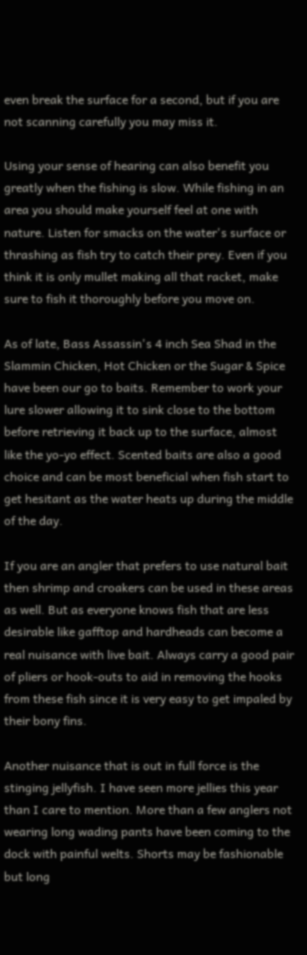even break the surface for a second, but if you are not scanning carefully you may miss it.

Using your sense of hearing can also benefit you greatly when the fishing is slow. While fishing in an area you should make yourself feel at one with nature. Listen for smacks on the water's surface or thrashing as fish try to catch their prey. Even if you think it is only mullet making all that racket, make sure to fish it thoroughly before you move on.

As of late, Bass Assassin's 4 inch Sea Shad in the Slammin Chicken, Hot Chicken or the Sugar & Spice have been our go to baits. Remember to work your lure slower allowing it to sink close to the bottom before retrieving it back up to the surface, almost like the yo-yo effect. Scented baits are also a good choice and can be most beneficial when fish start to get hesitant as the water heats up during the middle of the day.

If you are an angler that prefers to use natural bait then shrimp and croakers can be used in these areas as well. But as everyone knows fish that are less desirable like gafftop and hardheads can become a real nuisance with live bait. Always carry a good pair of pliers or hook-outs to aid in removing the hooks from these fish since it is very easy to get impaled by their bony fins.

Another nuisance that is out in full force is the stinging jellyfish. I have seen more jellies this year than I care to mention. More than a few anglers not wearing long wading pants have been coming to the dock with painful welts. Shorts may be fashionable but long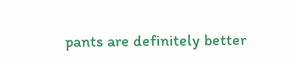pants are definitely better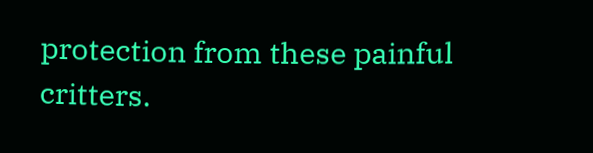protection from these painful critters.